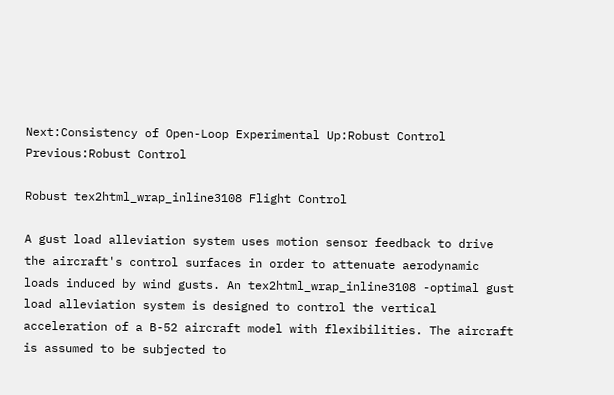Next:Consistency of Open-Loop Experimental Up:Robust Control Previous:Robust Control

Robust tex2html_wrap_inline3108 Flight Control

A gust load alleviation system uses motion sensor feedback to drive the aircraft's control surfaces in order to attenuate aerodynamic loads induced by wind gusts. An tex2html_wrap_inline3108 -optimal gust load alleviation system is designed to control the vertical acceleration of a B-52 aircraft model with flexibilities. The aircraft is assumed to be subjected to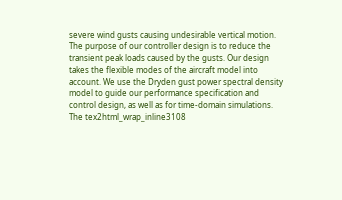severe wind gusts causing undesirable vertical motion. The purpose of our controller design is to reduce the transient peak loads caused by the gusts. Our design takes the flexible modes of the aircraft model into account. We use the Dryden gust power spectral density model to guide our performance specification and control design, as well as for time-domain simulations. The tex2html_wrap_inline3108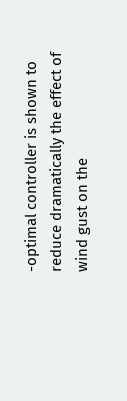-optimal controller is shown to reduce dramatically the effect of wind gust on the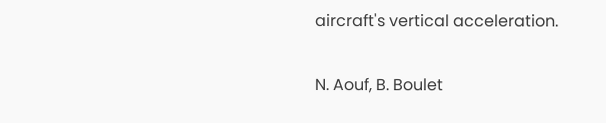aircraft's vertical acceleration.

N. Aouf, B. Boulet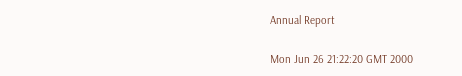Annual Report

Mon Jun 26 21:22:20 GMT 2000